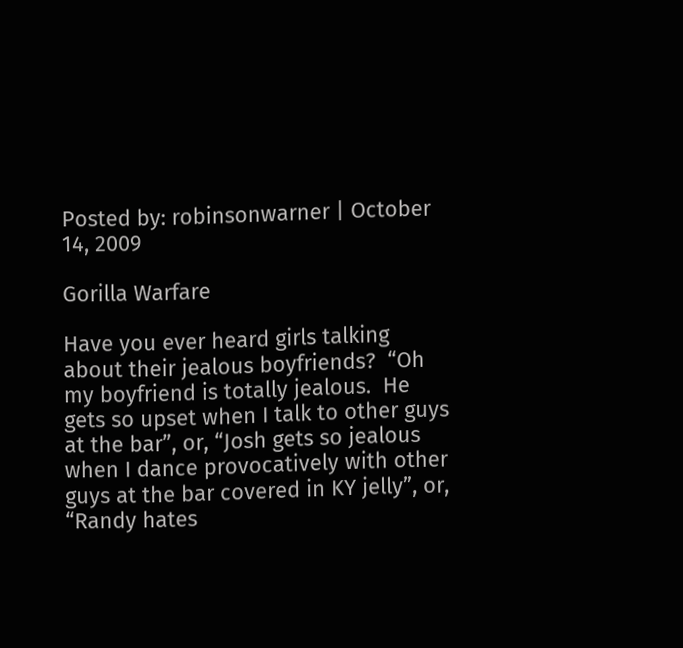Posted by: robinsonwarner | October 14, 2009

Gorilla Warfare

Have you ever heard girls talking about their jealous boyfriends?  “Oh my boyfriend is totally jealous.  He gets so upset when I talk to other guys at the bar”, or, “Josh gets so jealous when I dance provocatively with other guys at the bar covered in KY jelly”, or, “Randy hates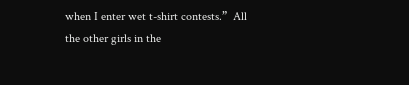when I enter wet t-shirt contests.”  All the other girls in the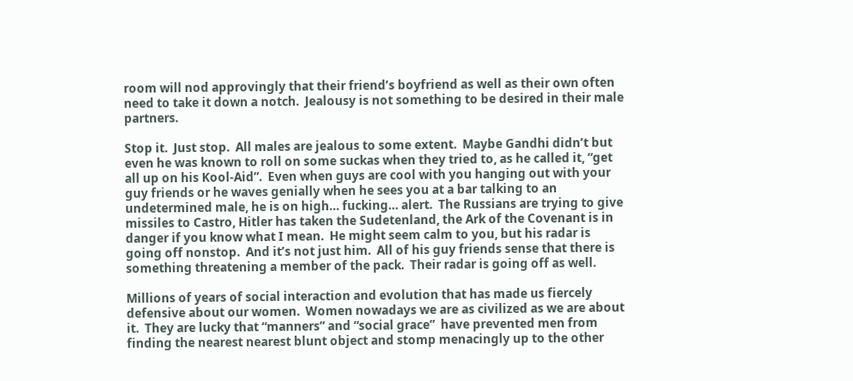room will nod approvingly that their friend’s boyfriend as well as their own often need to take it down a notch.  Jealousy is not something to be desired in their male partners.

Stop it.  Just stop.  All males are jealous to some extent.  Maybe Gandhi didn’t but even he was known to roll on some suckas when they tried to, as he called it, “get all up on his Kool-Aid”.  Even when guys are cool with you hanging out with your guy friends or he waves genially when he sees you at a bar talking to an undetermined male, he is on high… fucking… alert.  The Russians are trying to give missiles to Castro, Hitler has taken the Sudetenland, the Ark of the Covenant is in danger if you know what I mean.  He might seem calm to you, but his radar is going off nonstop.  And it’s not just him.  All of his guy friends sense that there is something threatening a member of the pack.  Their radar is going off as well.

Millions of years of social interaction and evolution that has made us fiercely defensive about our women.  Women nowadays we are as civilized as we are about it.  They are lucky that “manners” and “social grace”  have prevented men from finding the nearest nearest blunt object and stomp menacingly up to the other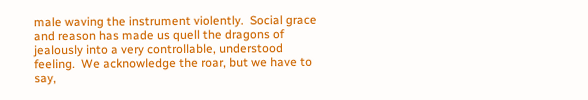male waving the instrument violently.  Social grace and reason has made us quell the dragons of jealously into a very controllable, understood feeling.  We acknowledge the roar, but we have to say,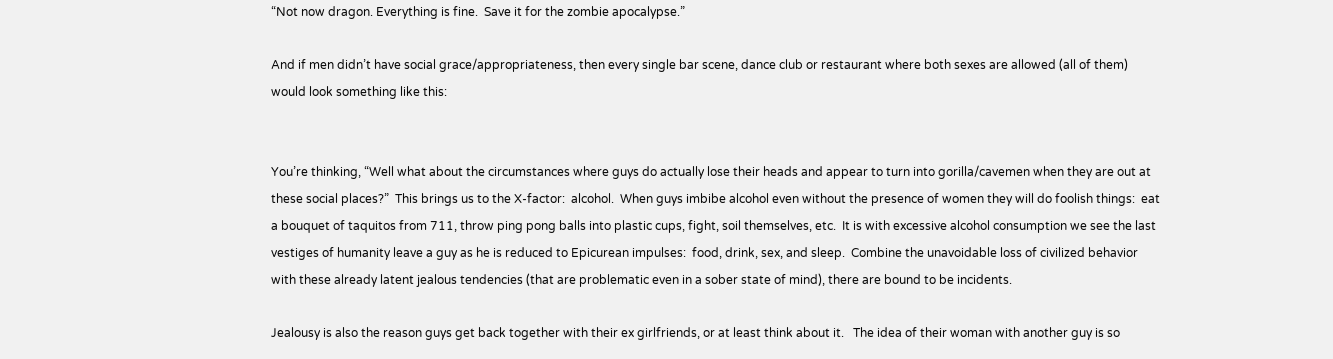“Not now dragon. Everything is fine.  Save it for the zombie apocalypse.”

And if men didn’t have social grace/appropriateness, then every single bar scene, dance club or restaurant where both sexes are allowed (all of them) would look something like this:


You’re thinking, “Well what about the circumstances where guys do actually lose their heads and appear to turn into gorilla/cavemen when they are out at these social places?”  This brings us to the X-factor:  alcohol.  When guys imbibe alcohol even without the presence of women they will do foolish things:  eat a bouquet of taquitos from 711, throw ping pong balls into plastic cups, fight, soil themselves, etc.  It is with excessive alcohol consumption we see the last vestiges of humanity leave a guy as he is reduced to Epicurean impulses:  food, drink, sex, and sleep.  Combine the unavoidable loss of civilized behavior with these already latent jealous tendencies (that are problematic even in a sober state of mind), there are bound to be incidents.

Jealousy is also the reason guys get back together with their ex girlfriends, or at least think about it.   The idea of their woman with another guy is so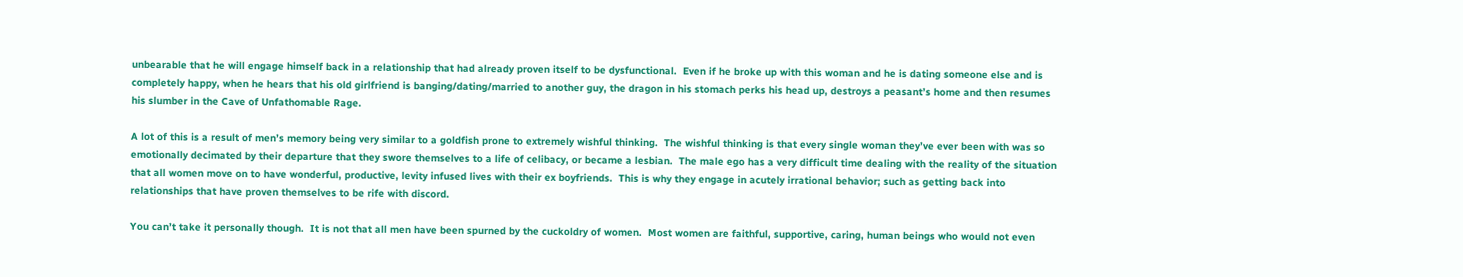unbearable that he will engage himself back in a relationship that had already proven itself to be dysfunctional.  Even if he broke up with this woman and he is dating someone else and is completely happy, when he hears that his old girlfriend is banging/dating/married to another guy, the dragon in his stomach perks his head up, destroys a peasant’s home and then resumes his slumber in the Cave of Unfathomable Rage.

A lot of this is a result of men’s memory being very similar to a goldfish prone to extremely wishful thinking.  The wishful thinking is that every single woman they’ve ever been with was so emotionally decimated by their departure that they swore themselves to a life of celibacy, or became a lesbian.  The male ego has a very difficult time dealing with the reality of the situation that all women move on to have wonderful, productive, levity infused lives with their ex boyfriends.  This is why they engage in acutely irrational behavior; such as getting back into relationships that have proven themselves to be rife with discord.

You can’t take it personally though.  It is not that all men have been spurned by the cuckoldry of women.  Most women are faithful, supportive, caring, human beings who would not even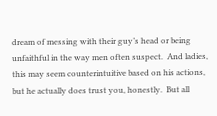dream of messing with their guy’s head or being unfaithful in the way men often suspect.  And ladies, this may seem counterintuitive based on his actions, but he actually does trust you, honestly.  But all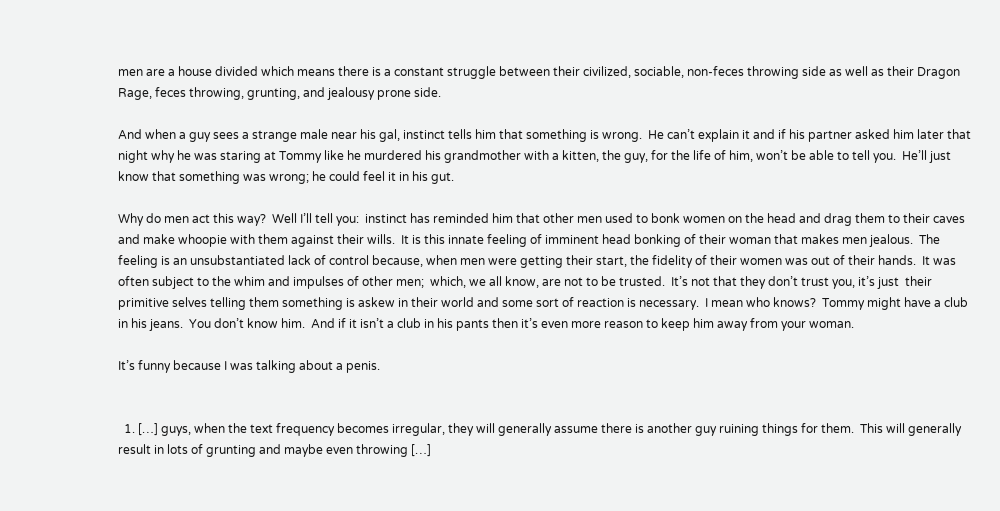men are a house divided which means there is a constant struggle between their civilized, sociable, non-feces throwing side as well as their Dragon Rage, feces throwing, grunting, and jealousy prone side.

And when a guy sees a strange male near his gal, instinct tells him that something is wrong.  He can’t explain it and if his partner asked him later that night why he was staring at Tommy like he murdered his grandmother with a kitten, the guy, for the life of him, won’t be able to tell you.  He’ll just know that something was wrong; he could feel it in his gut.

Why do men act this way?  Well I’ll tell you:  instinct has reminded him that other men used to bonk women on the head and drag them to their caves and make whoopie with them against their wills.  It is this innate feeling of imminent head bonking of their woman that makes men jealous.  The feeling is an unsubstantiated lack of control because, when men were getting their start, the fidelity of their women was out of their hands.  It was often subject to the whim and impulses of other men;  which, we all know, are not to be trusted.  It’s not that they don’t trust you, it’s just  their primitive selves telling them something is askew in their world and some sort of reaction is necessary.  I mean who knows?  Tommy might have a club in his jeans.  You don’t know him.  And if it isn’t a club in his pants then it’s even more reason to keep him away from your woman.

It’s funny because I was talking about a penis.


  1. […] guys, when the text frequency becomes irregular, they will generally assume there is another guy ruining things for them.  This will generally result in lots of grunting and maybe even throwing […]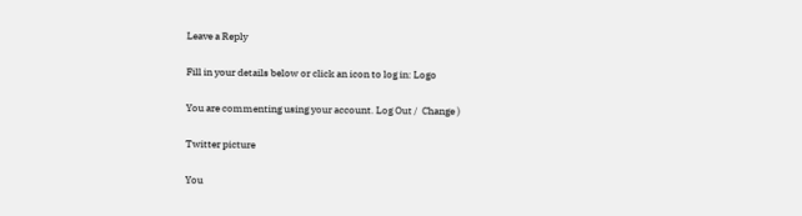Leave a Reply

Fill in your details below or click an icon to log in: Logo

You are commenting using your account. Log Out /  Change )

Twitter picture

You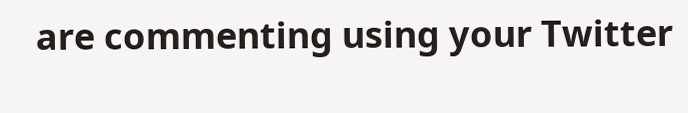are commenting using your Twitter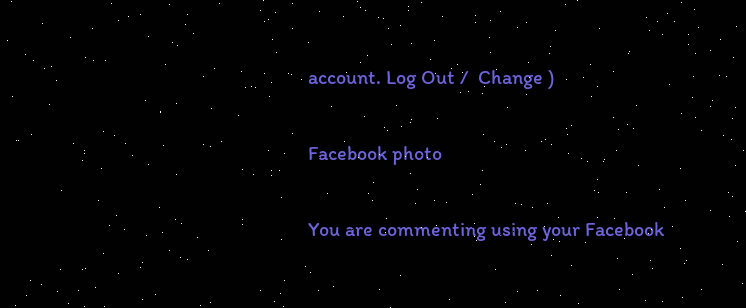account. Log Out /  Change )

Facebook photo

You are commenting using your Facebook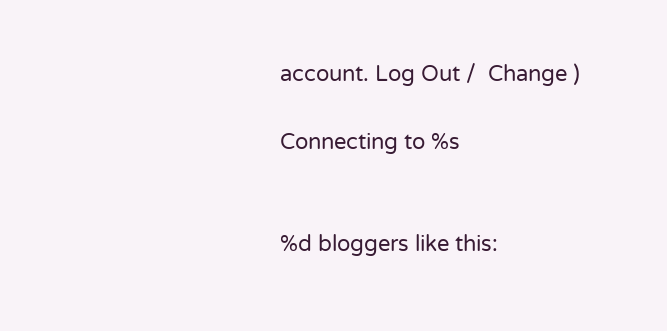account. Log Out /  Change )

Connecting to %s


%d bloggers like this: